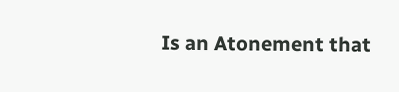Is an Atonement that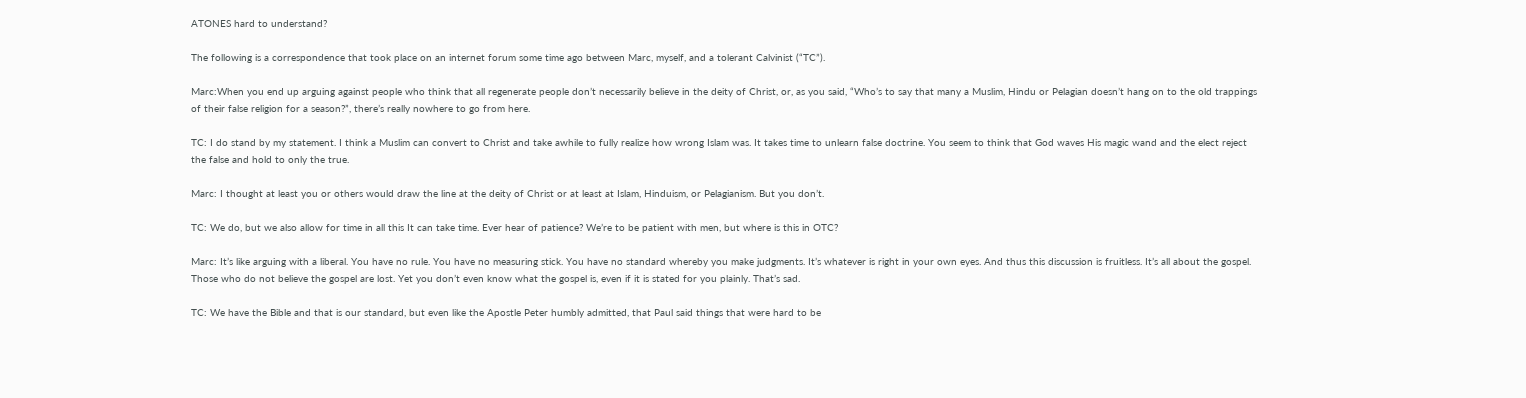ATONES hard to understand?

The following is a correspondence that took place on an internet forum some time ago between Marc, myself, and a tolerant Calvinist (“TC”).

Marc:When you end up arguing against people who think that all regenerate people don’t necessarily believe in the deity of Christ, or, as you said, “Who’s to say that many a Muslim, Hindu or Pelagian doesn’t hang on to the old trappings of their false religion for a season?”, there’s really nowhere to go from here.

TC: I do stand by my statement. I think a Muslim can convert to Christ and take awhile to fully realize how wrong Islam was. It takes time to unlearn false doctrine. You seem to think that God waves His magic wand and the elect reject the false and hold to only the true.

Marc: I thought at least you or others would draw the line at the deity of Christ or at least at Islam, Hinduism, or Pelagianism. But you don’t.

TC: We do, but we also allow for time in all this It can take time. Ever hear of patience? We’re to be patient with men, but where is this in OTC?

Marc: It’s like arguing with a liberal. You have no rule. You have no measuring stick. You have no standard whereby you make judgments. It’s whatever is right in your own eyes. And thus this discussion is fruitless. It’s all about the gospel. Those who do not believe the gospel are lost. Yet you don’t even know what the gospel is, even if it is stated for you plainly. That’s sad.

TC: We have the Bible and that is our standard, but even like the Apostle Peter humbly admitted, that Paul said things that were hard to be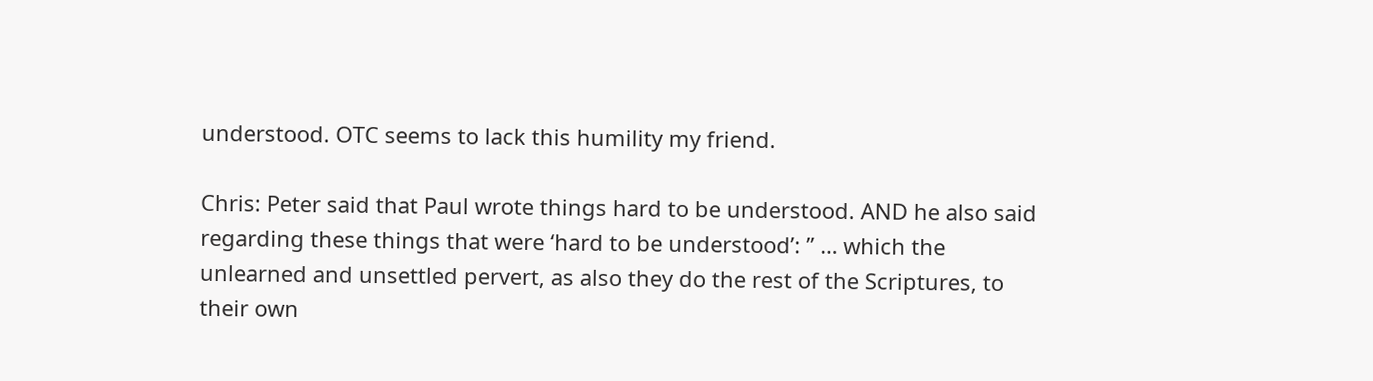understood. OTC seems to lack this humility my friend.

Chris: Peter said that Paul wrote things hard to be understood. AND he also said regarding these things that were ‘hard to be understood’: ” … which the unlearned and unsettled pervert, as also they do the rest of the Scriptures, to their own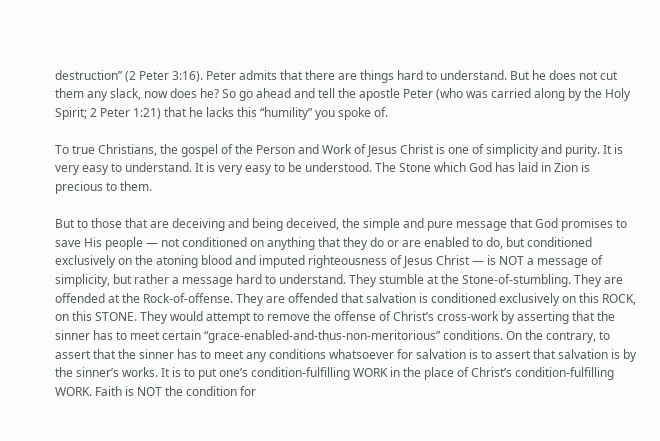destruction” (2 Peter 3:16). Peter admits that there are things hard to understand. But he does not cut them any slack, now does he? So go ahead and tell the apostle Peter (who was carried along by the Holy Spirit; 2 Peter 1:21) that he lacks this “humility” you spoke of.

To true Christians, the gospel of the Person and Work of Jesus Christ is one of simplicity and purity. It is very easy to understand. It is very easy to be understood. The Stone which God has laid in Zion is precious to them.

But to those that are deceiving and being deceived, the simple and pure message that God promises to save His people — not conditioned on anything that they do or are enabled to do, but conditioned exclusively on the atoning blood and imputed righteousness of Jesus Christ — is NOT a message of simplicity, but rather a message hard to understand. They stumble at the Stone-of-stumbling. They are offended at the Rock-of-offense. They are offended that salvation is conditioned exclusively on this ROCK, on this STONE. They would attempt to remove the offense of Christ’s cross-work by asserting that the sinner has to meet certain “grace-enabled-and-thus-non-meritorious” conditions. On the contrary, to assert that the sinner has to meet any conditions whatsoever for salvation is to assert that salvation is by the sinner’s works. It is to put one’s condition-fulfilling WORK in the place of Christ’s condition-fulfilling WORK. Faith is NOT the condition for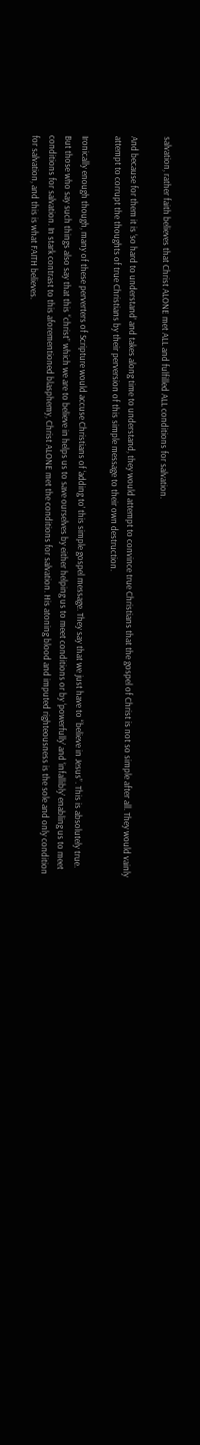salvation, rather faith believes that Christ ALONE met ALL and fulfilled ALL conditions for salvation.

And because for them it is ‘so hard to understand’ and takes along time to understand, they would attempt to convince true Christians that the gospel of Christ is not so simple after all. They would vainly attempt to corrupt the thoughts of true Christians by their perversion of this simple message to their own destruction.

Ironically enough though, many of these perverters of Scripture would accuse Christians of ‘adding to’ this simple gospel message. They say that we just have to “believe in Jesus”. This is absolutely true. But those who say such things also say that this “christ” which we are to believe in helps us to save ourselves by either helping us to meet conditions or by ‘powerfully’ and ‘infallibly’ enabling us to meet conditions for salvation. In stark contrast to this aforementioned blasphemy, Christ ALONE met the conditions for salvation. His atoning blood and imputed righteousness is the sole and only condition for salvation, and this is what FAITH believes.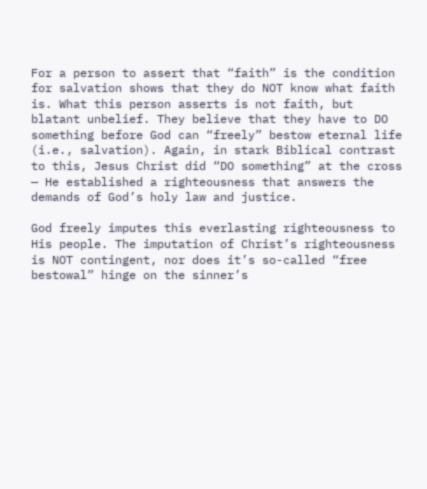For a person to assert that “faith” is the condition for salvation shows that they do NOT know what faith is. What this person asserts is not faith, but blatant unbelief. They believe that they have to DO something before God can “freely” bestow eternal life (i.e., salvation). Again, in stark Biblical contrast to this, Jesus Christ did “DO something” at the cross — He established a righteousness that answers the demands of God’s holy law and justice.

God freely imputes this everlasting righteousness to His people. The imputation of Christ’s righteousness is NOT contingent, nor does it’s so-called “free bestowal” hinge on the sinner’s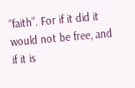“faith”. For if it did it would not be free, and if it is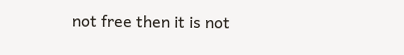not free then it is not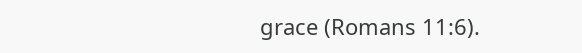grace (Romans 11:6).